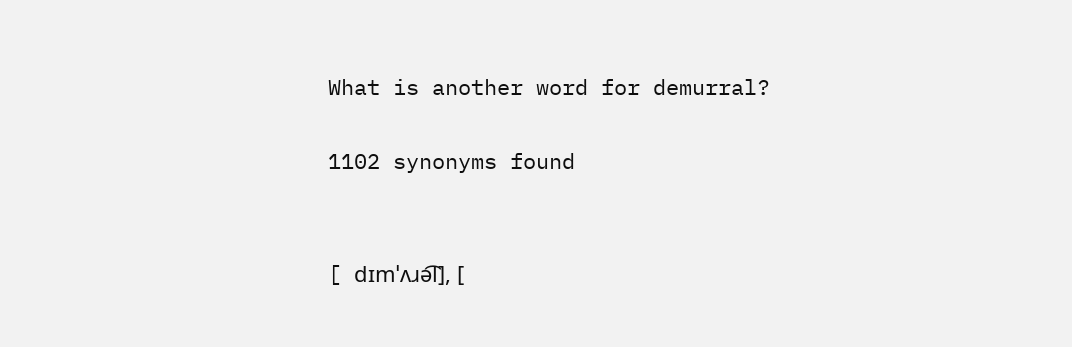What is another word for demurral?

1102 synonyms found


[ dɪmˈʌɹə͡l], [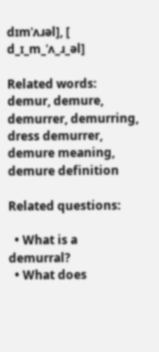dɪmˈʌɹəl], [ d_ɪ_m_ˈʌ_ɹ_əl]

Related words: demur, demure, demurrer, demurring, dress demurrer, demure meaning, demure definition

Related questions:

  • What is a demurral?
  • What does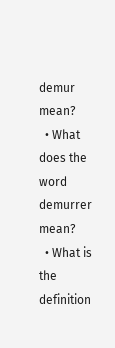demur mean?
  • What does the word demurrer mean?
  • What is the definition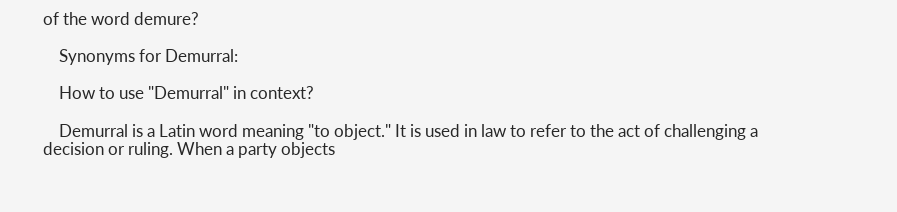of the word demure?

    Synonyms for Demurral:

    How to use "Demurral" in context?

    Demurral is a Latin word meaning "to object." It is used in law to refer to the act of challenging a decision or ruling. When a party objects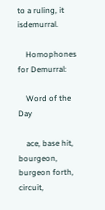to a ruling, it isdemurral.

    Homophones for Demurral:

    Word of the Day

    ace, base hit, bourgeon, burgeon forth, circuit,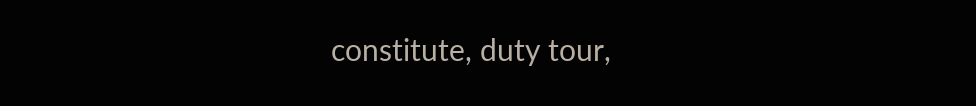constitute, duty tour,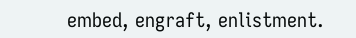embed, engraft, enlistment.